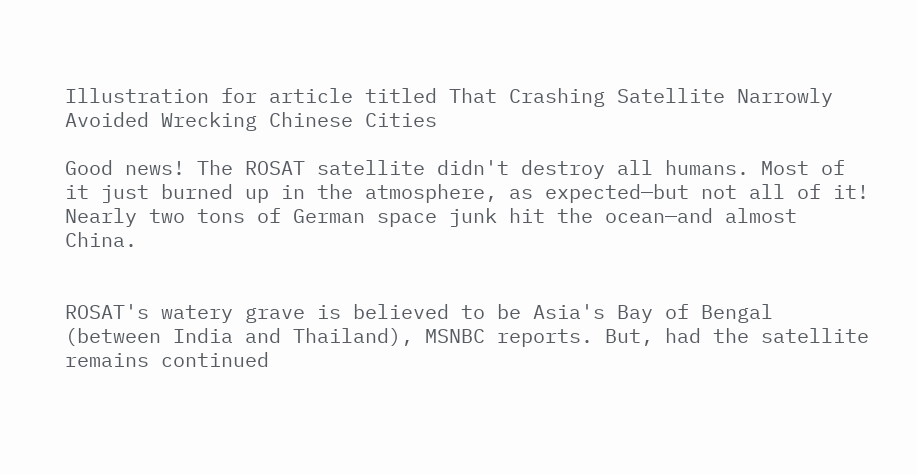Illustration for article titled That Crashing Satellite Narrowly Avoided Wrecking Chinese Cities

Good news! The ROSAT satellite didn't destroy all humans. Most of it just burned up in the atmosphere, as expected—but not all of it! Nearly two tons of German space junk hit the ocean—and almost China.


ROSAT's watery grave is believed to be Asia's Bay of Bengal (between India and Thailand), MSNBC reports. But, had the satellite remains continued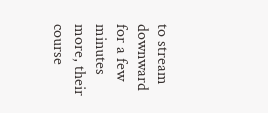to stream downward for a few minutes more, their course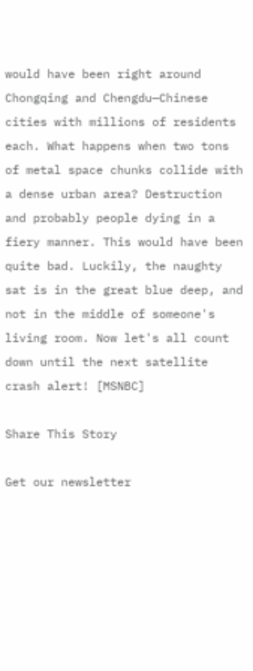would have been right around Chongqing and Chengdu—Chinese cities with millions of residents each. What happens when two tons of metal space chunks collide with a dense urban area? Destruction and probably people dying in a fiery manner. This would have been quite bad. Luckily, the naughty sat is in the great blue deep, and not in the middle of someone's living room. Now let's all count down until the next satellite crash alert! [MSNBC]

Share This Story

Get our newsletter